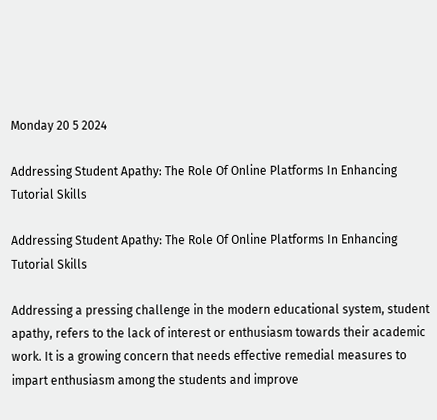Monday 20 5 2024

Addressing Student Apathy: The Role Of Online Platforms In Enhancing Tutorial Skills

Addressing Student Apathy: The Role Of Online Platforms In Enhancing Tutorial Skills

Addressing a pressing challenge in the modern educational system, student apathy, refers to the lack of interest or enthusiasm towards their academic work. It is a growing concern that needs effective remedial measures to impart enthusiasm among the students and improve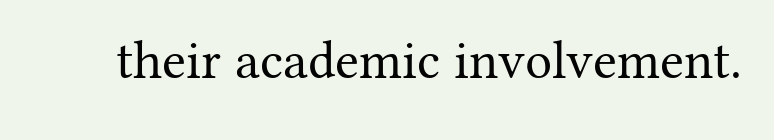their academic involvement.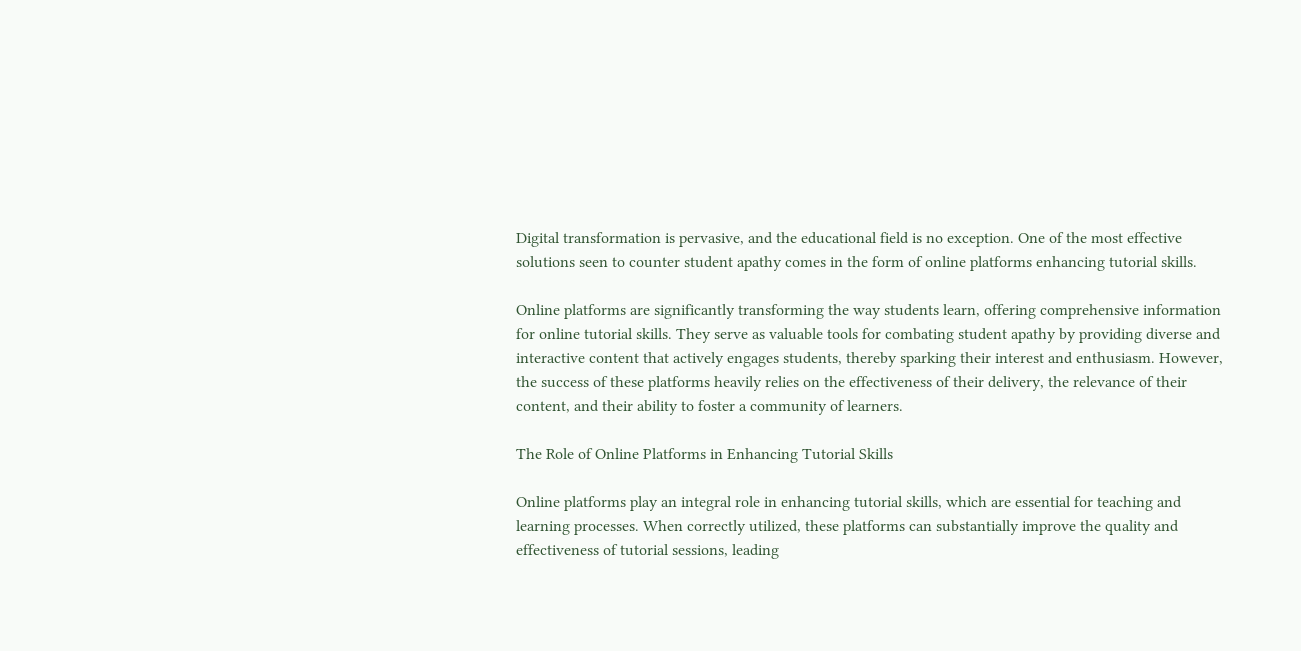Digital transformation is pervasive, and the educational field is no exception. One of the most effective solutions seen to counter student apathy comes in the form of online platforms enhancing tutorial skills.

Online platforms are significantly transforming the way students learn, offering comprehensive information for online tutorial skills. They serve as valuable tools for combating student apathy by providing diverse and interactive content that actively engages students, thereby sparking their interest and enthusiasm. However, the success of these platforms heavily relies on the effectiveness of their delivery, the relevance of their content, and their ability to foster a community of learners.

The Role of Online Platforms in Enhancing Tutorial Skills

Online platforms play an integral role in enhancing tutorial skills, which are essential for teaching and learning processes. When correctly utilized, these platforms can substantially improve the quality and effectiveness of tutorial sessions, leading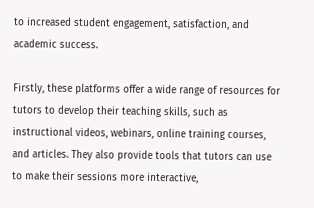to increased student engagement, satisfaction, and academic success.

Firstly, these platforms offer a wide range of resources for tutors to develop their teaching skills, such as instructional videos, webinars, online training courses, and articles. They also provide tools that tutors can use to make their sessions more interactive,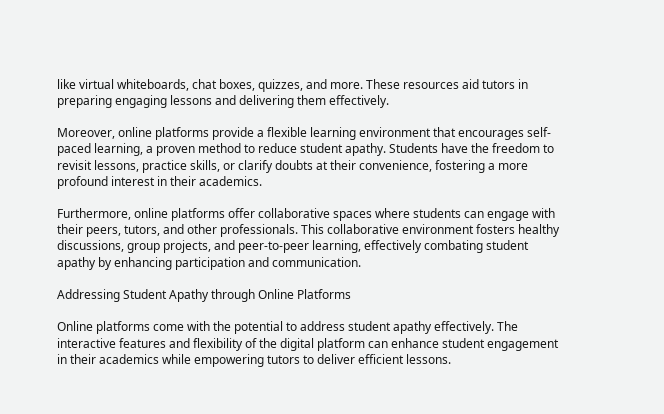like virtual whiteboards, chat boxes, quizzes, and more. These resources aid tutors in preparing engaging lessons and delivering them effectively.

Moreover, online platforms provide a flexible learning environment that encourages self-paced learning, a proven method to reduce student apathy. Students have the freedom to revisit lessons, practice skills, or clarify doubts at their convenience, fostering a more profound interest in their academics.

Furthermore, online platforms offer collaborative spaces where students can engage with their peers, tutors, and other professionals. This collaborative environment fosters healthy discussions, group projects, and peer-to-peer learning, effectively combating student apathy by enhancing participation and communication.

Addressing Student Apathy through Online Platforms

Online platforms come with the potential to address student apathy effectively. The interactive features and flexibility of the digital platform can enhance student engagement in their academics while empowering tutors to deliver efficient lessons.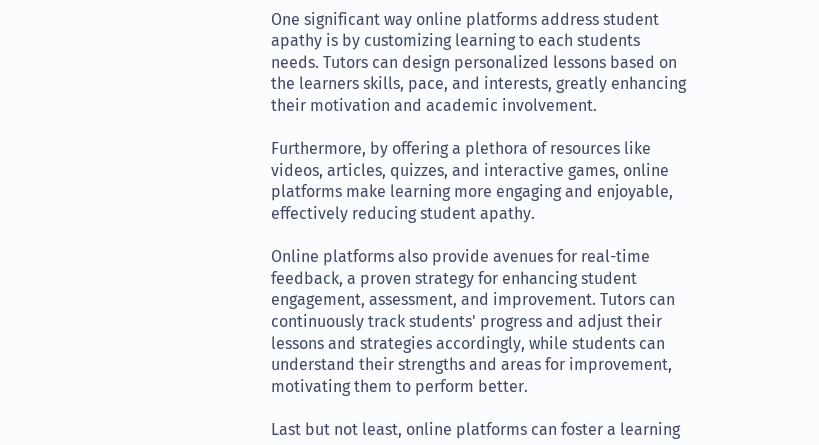One significant way online platforms address student apathy is by customizing learning to each students needs. Tutors can design personalized lessons based on the learners skills, pace, and interests, greatly enhancing their motivation and academic involvement.

Furthermore, by offering a plethora of resources like videos, articles, quizzes, and interactive games, online platforms make learning more engaging and enjoyable, effectively reducing student apathy.

Online platforms also provide avenues for real-time feedback, a proven strategy for enhancing student engagement, assessment, and improvement. Tutors can continuously track students' progress and adjust their lessons and strategies accordingly, while students can understand their strengths and areas for improvement, motivating them to perform better.

Last but not least, online platforms can foster a learning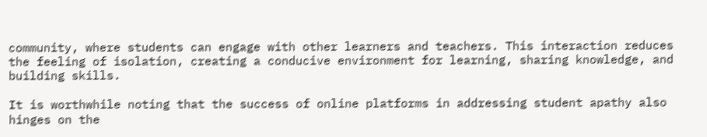community, where students can engage with other learners and teachers. This interaction reduces the feeling of isolation, creating a conducive environment for learning, sharing knowledge, and building skills.

It is worthwhile noting that the success of online platforms in addressing student apathy also hinges on the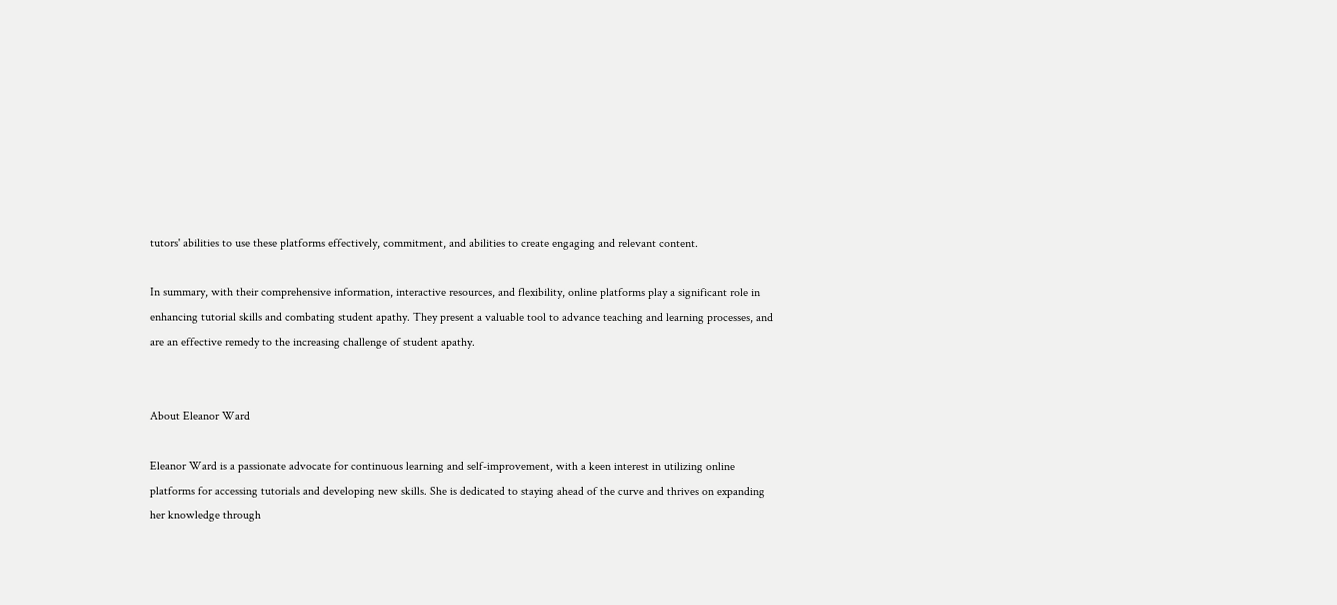tutors' abilities to use these platforms effectively, commitment, and abilities to create engaging and relevant content.

In summary, with their comprehensive information, interactive resources, and flexibility, online platforms play a significant role in enhancing tutorial skills and combating student apathy. They present a valuable tool to advance teaching and learning processes, and are an effective remedy to the increasing challenge of student apathy.


About Eleanor Ward

Eleanor Ward is a passionate advocate for continuous learning and self-improvement, with a keen interest in utilizing online platforms for accessing tutorials and developing new skills. She is dedicated to staying ahead of the curve and thrives on expanding her knowledge through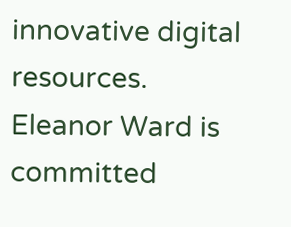innovative digital resources. Eleanor Ward is committed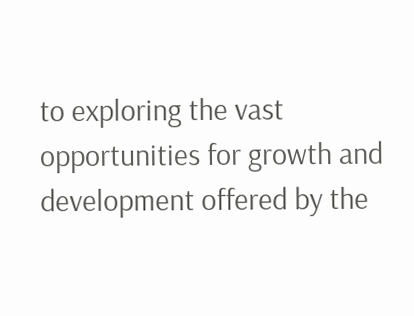to exploring the vast opportunities for growth and development offered by the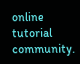online tutorial community.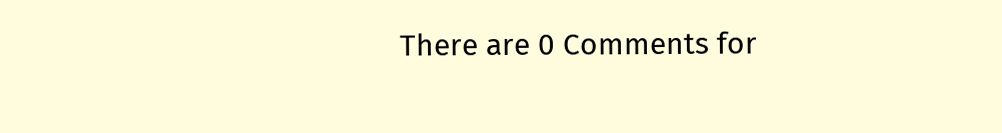There are 0 Comments for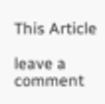This Article

leave a comment